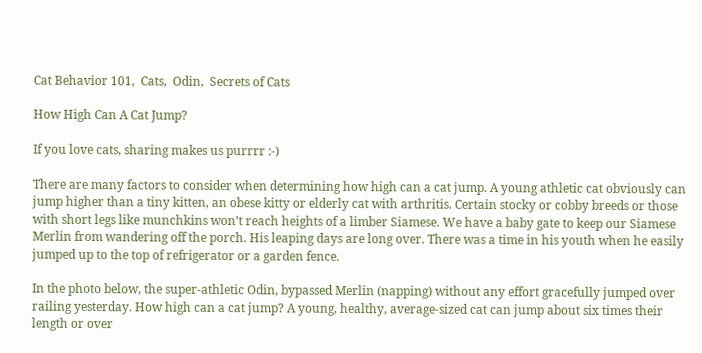Cat Behavior 101,  Cats,  Odin,  Secrets of Cats

How High Can A Cat Jump?

If you love cats, sharing makes us purrrr :-)

There are many factors to consider when determining how high can a cat jump. A young athletic cat obviously can jump higher than a tiny kitten, an obese kitty or elderly cat with arthritis. Certain stocky or cobby breeds or those with short legs like munchkins won’t reach heights of a limber Siamese. We have a baby gate to keep our Siamese Merlin from wandering off the porch. His leaping days are long over. There was a time in his youth when he easily jumped up to the top of refrigerator or a garden fence.

In the photo below, the super-athletic Odin, bypassed Merlin (napping) without any effort gracefully jumped over railing yesterday. How high can a cat jump? A young, healthy, average-sized cat can jump about six times their length or over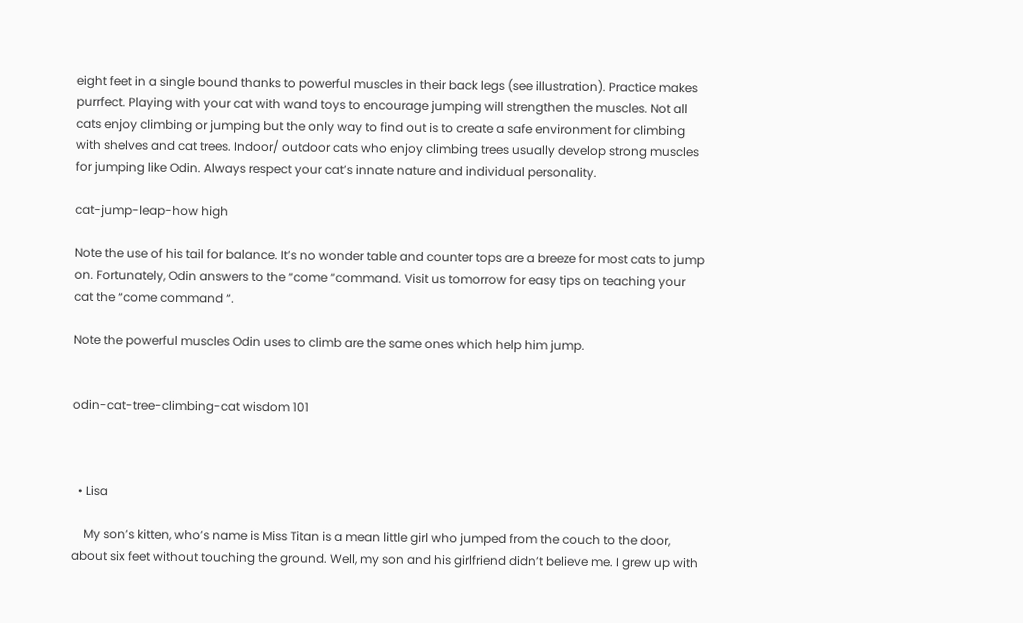eight feet in a single bound thanks to powerful muscles in their back legs (see illustration). Practice makes purrfect. Playing with your cat with wand toys to encourage jumping will strengthen the muscles. Not all cats enjoy climbing or jumping but the only way to find out is to create a safe environment for climbing with shelves and cat trees. Indoor/ outdoor cats who enjoy climbing trees usually develop strong muscles for jumping like Odin. Always respect your cat’s innate nature and individual personality.

cat-jump-leap-how high

Note the use of his tail for balance. It’s no wonder table and counter tops are a breeze for most cats to jump on. Fortunately, Odin answers to the “come “command. Visit us tomorrow for easy tips on teaching your cat the “come command “.

Note the powerful muscles Odin uses to climb are the same ones which help him jump.


odin-cat-tree-climbing-cat wisdom 101



  • Lisa

    My son’s kitten, who’s name is Miss Titan is a mean little girl who jumped from the couch to the door, about six feet without touching the ground. Well, my son and his girlfriend didn’t believe me. I grew up with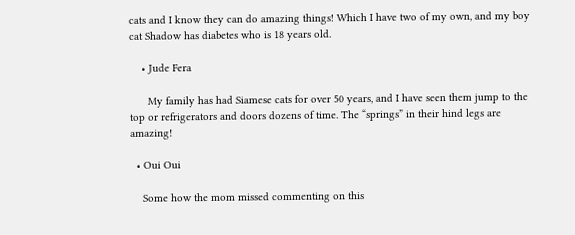cats and I know they can do amazing things! Which I have two of my own, and my boy cat Shadow has diabetes who is 18 years old.

    • Jude Fera

      My family has had Siamese cats for over 50 years, and I have seen them jump to the top or refrigerators and doors dozens of time. The “springs” in their hind legs are amazing!

  • Oui Oui

    Some how the mom missed commenting on this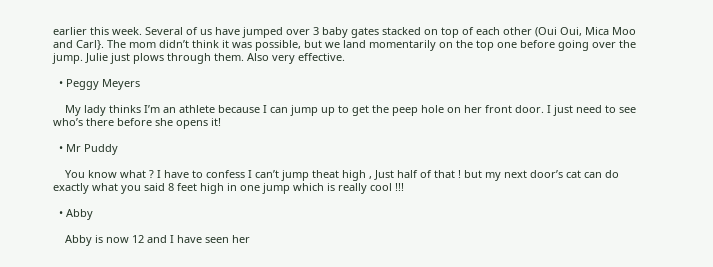earlier this week. Several of us have jumped over 3 baby gates stacked on top of each other (Oui Oui, Mica Moo and Carl}. The mom didn’t think it was possible, but we land momentarily on the top one before going over the jump. Julie just plows through them. Also very effective.

  • Peggy Meyers

    My lady thinks I’m an athlete because I can jump up to get the peep hole on her front door. I just need to see who’s there before she opens it!

  • Mr Puddy

    You know what ? I have to confess I can’t jump theat high , Just half of that ! but my next door’s cat can do exactly what you said 8 feet high in one jump which is really cool !!!

  • Abby

    Abby is now 12 and I have seen her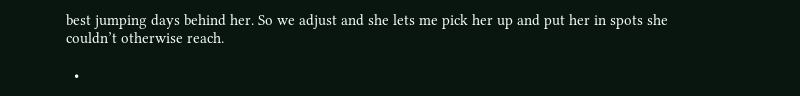best jumping days behind her. So we adjust and she lets me pick her up and put her in spots she couldn’t otherwise reach.

  •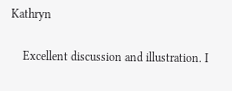Kathryn

    Excellent discussion and illustration. I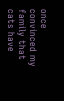once convinced my family that cats have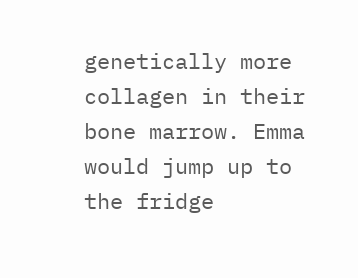genetically more collagen in their bone marrow. Emma would jump up to the fridge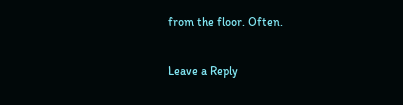from the floor. Often.

Leave a Reply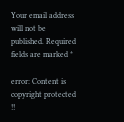Your email address will not be published. Required fields are marked *

error: Content is copyright protected !!